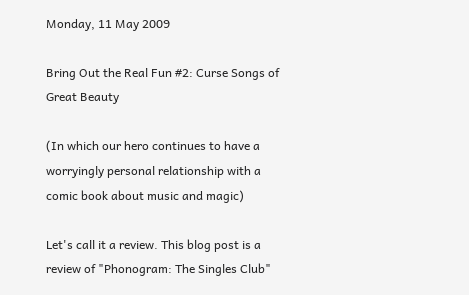Monday, 11 May 2009

Bring Out the Real Fun #2: Curse Songs of Great Beauty

(In which our hero continues to have a worryingly personal relationship with a comic book about music and magic)

Let's call it a review. This blog post is a review of "Phonogram: The Singles Club"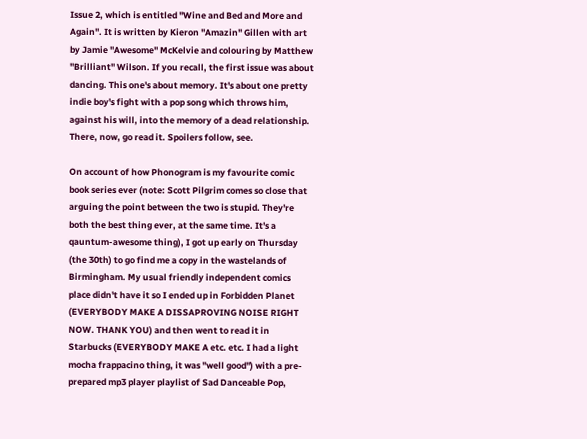Issue 2, which is entitled "Wine and Bed and More and Again". It is written by Kieron "Amazin" Gillen with art by Jamie "Awesome" McKelvie and colouring by Matthew "Brilliant" Wilson. If you recall, the first issue was about dancing. This one's about memory. It's about one pretty indie boy's fight with a pop song which throws him, against his will, into the memory of a dead relationship. There, now, go read it. Spoilers follow, see.

On account of how Phonogram is my favourite comic book series ever (note: Scott Pilgrim comes so close that arguing the point between the two is stupid. They're both the best thing ever, at the same time. It's a qauntum-awesome thing), I got up early on Thursday (the 30th) to go find me a copy in the wastelands of Birmingham. My usual friendly independent comics place didn't have it so I ended up in Forbidden Planet (EVERYBODY MAKE A DISSAPROVING NOISE RIGHT NOW. THANK YOU) and then went to read it in Starbucks (EVERYBODY MAKE A etc. etc. I had a light mocha frappacino thing, it was "well good") with a pre-prepared mp3 player playlist of Sad Danceable Pop,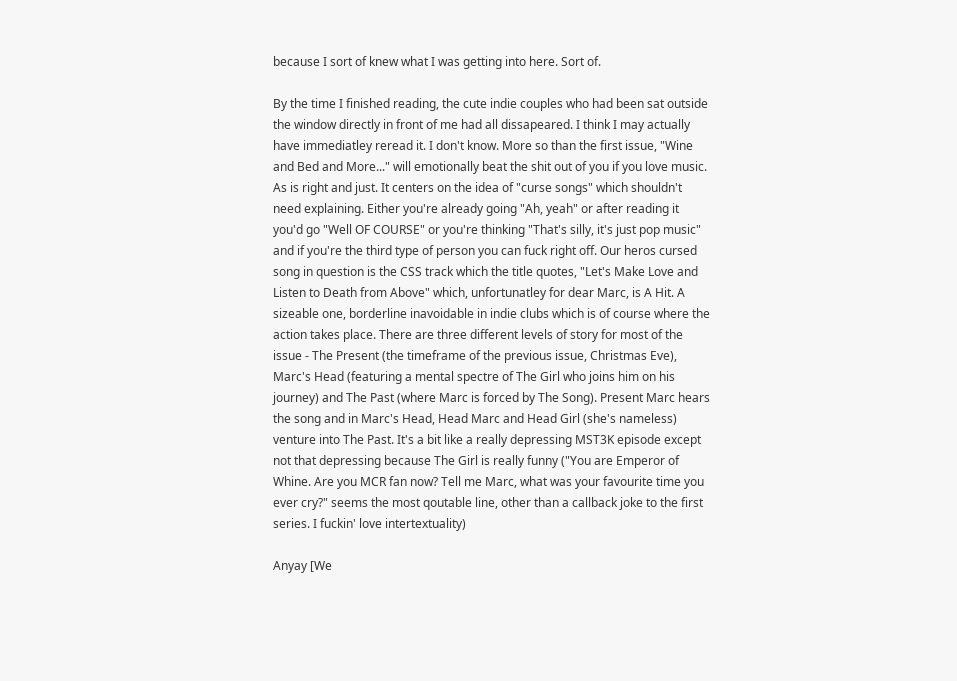because I sort of knew what I was getting into here. Sort of.

By the time I finished reading, the cute indie couples who had been sat outside the window directly in front of me had all dissapeared. I think I may actually have immediatley reread it. I don't know. More so than the first issue, "Wine and Bed and More..." will emotionally beat the shit out of you if you love music. As is right and just. It centers on the idea of "curse songs" which shouldn't need explaining. Either you're already going "Ah, yeah" or after reading it you'd go "Well OF COURSE" or you're thinking "That's silly, it's just pop music" and if you're the third type of person you can fuck right off. Our heros cursed song in question is the CSS track which the title quotes, "Let's Make Love and Listen to Death from Above" which, unfortunatley for dear Marc, is A Hit. A sizeable one, borderline inavoidable in indie clubs which is of course where the action takes place. There are three different levels of story for most of the issue - The Present (the timeframe of the previous issue, Christmas Eve), Marc's Head (featuring a mental spectre of The Girl who joins him on his journey) and The Past (where Marc is forced by The Song). Present Marc hears the song and in Marc's Head, Head Marc and Head Girl (she's nameless) venture into The Past. It's a bit like a really depressing MST3K episode except not that depressing because The Girl is really funny ("You are Emperor of Whine. Are you MCR fan now? Tell me Marc, what was your favourite time you ever cry?" seems the most qoutable line, other than a callback joke to the first series. I fuckin' love intertextuality)

Anyay [We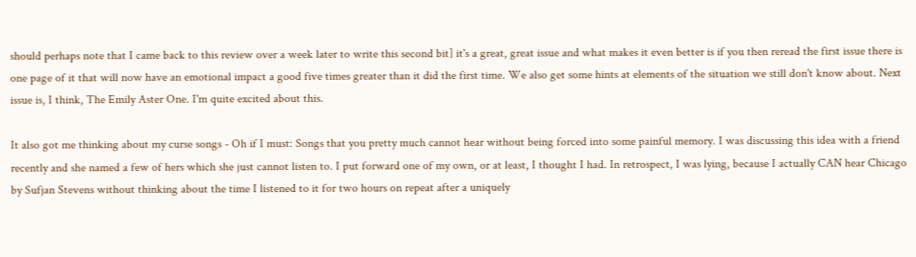should perhaps note that I came back to this review over a week later to write this second bit] it's a great, great issue and what makes it even better is if you then reread the first issue there is one page of it that will now have an emotional impact a good five times greater than it did the first time. We also get some hints at elements of the situation we still don't know about. Next issue is, I think, The Emily Aster One. I'm quite excited about this.

It also got me thinking about my curse songs - Oh if I must: Songs that you pretty much cannot hear without being forced into some painful memory. I was discussing this idea with a friend recently and she named a few of hers which she just cannot listen to. I put forward one of my own, or at least, I thought I had. In retrospect, I was lying, because I actually CAN hear Chicago by Sufjan Stevens without thinking about the time I listened to it for two hours on repeat after a uniquely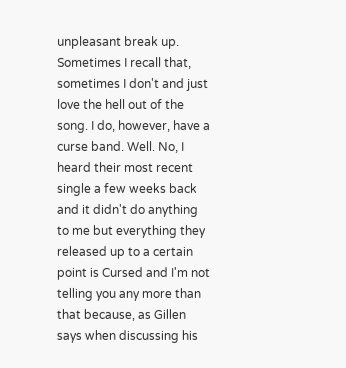unpleasant break up. Sometimes I recall that, sometimes I don't and just love the hell out of the song. I do, however, have a curse band. Well. No, I heard their most recent single a few weeks back and it didn't do anything to me but everything they released up to a certain point is Cursed and I'm not telling you any more than that because, as Gillen says when discussing his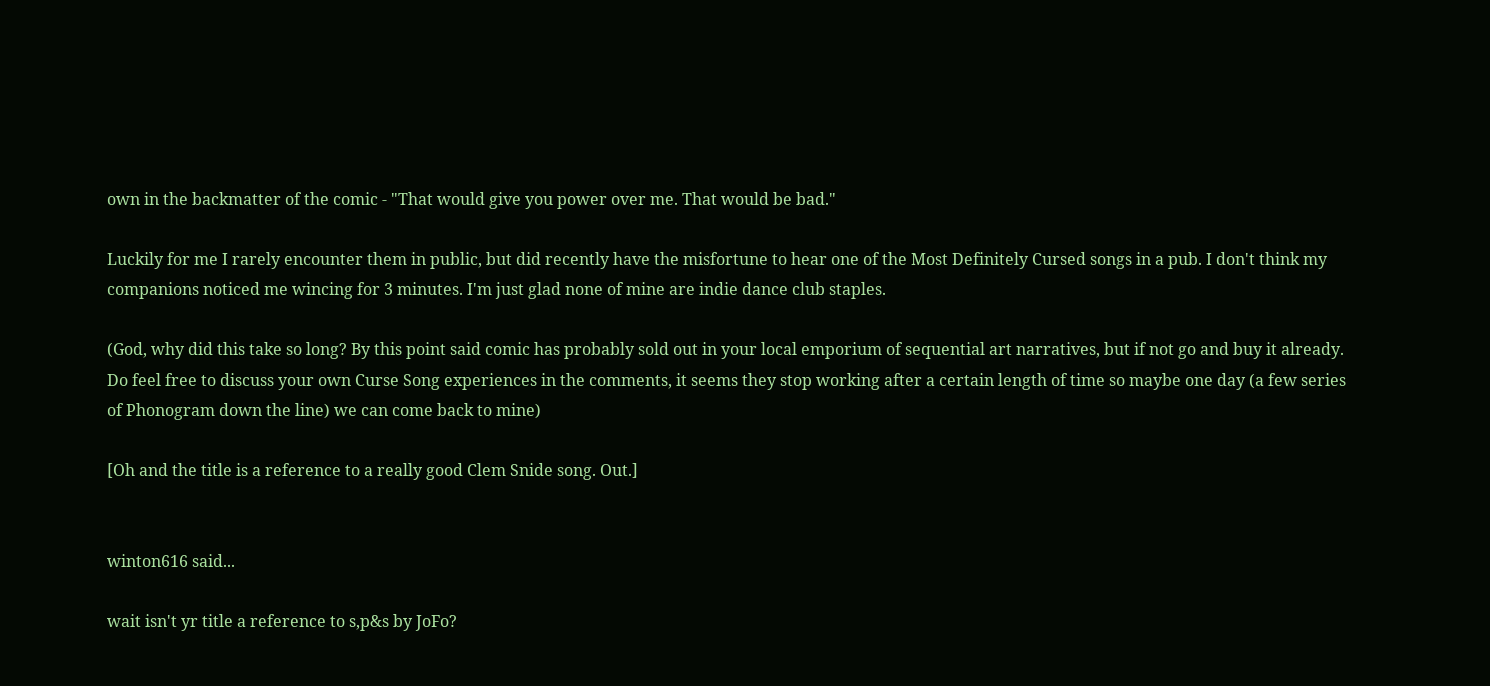own in the backmatter of the comic - "That would give you power over me. That would be bad."

Luckily for me I rarely encounter them in public, but did recently have the misfortune to hear one of the Most Definitely Cursed songs in a pub. I don't think my companions noticed me wincing for 3 minutes. I'm just glad none of mine are indie dance club staples.

(God, why did this take so long? By this point said comic has probably sold out in your local emporium of sequential art narratives, but if not go and buy it already. Do feel free to discuss your own Curse Song experiences in the comments, it seems they stop working after a certain length of time so maybe one day (a few series of Phonogram down the line) we can come back to mine)

[Oh and the title is a reference to a really good Clem Snide song. Out.]


winton616 said...

wait isn't yr title a reference to s,p&s by JoFo?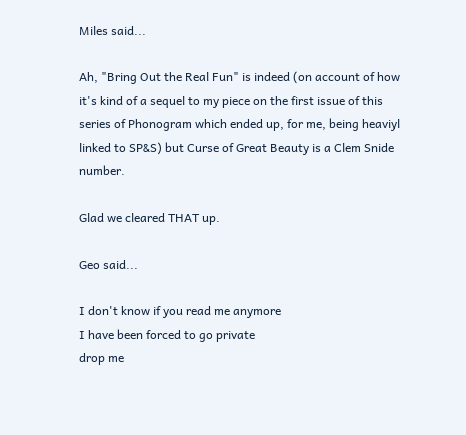Miles said...

Ah, "Bring Out the Real Fun" is indeed (on account of how it's kind of a sequel to my piece on the first issue of this series of Phonogram which ended up, for me, being heaviyl linked to SP&S) but Curse of Great Beauty is a Clem Snide number.

Glad we cleared THAT up.

Geo said...

I don't know if you read me anymore
I have been forced to go private
drop me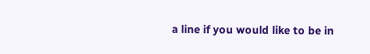a line if you would like to be in